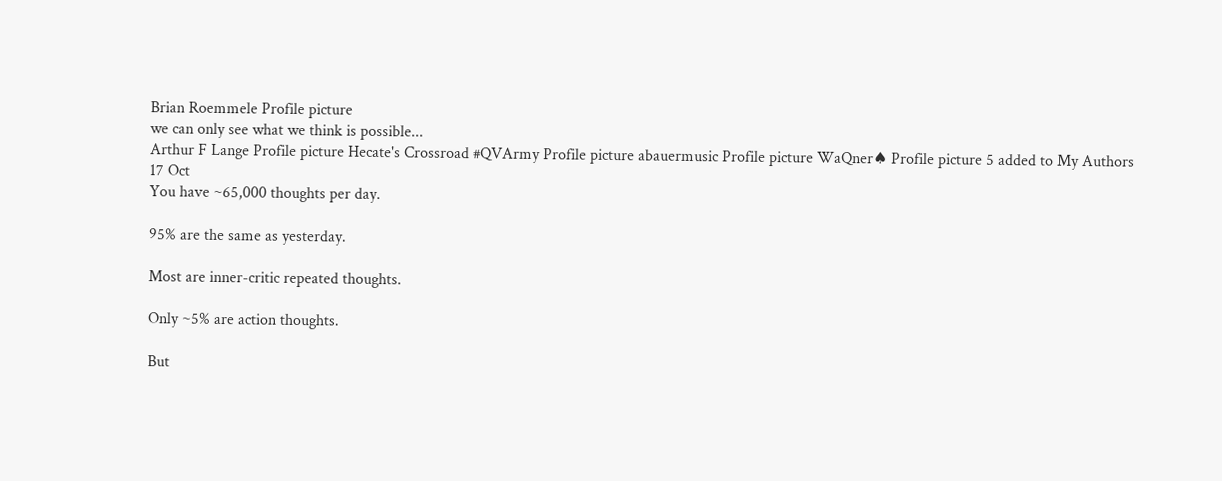Brian Roemmele Profile picture
we can only see what we think is possible...
Arthur F Lange Profile picture Hecate's Crossroad #QVArmy Profile picture abauermusic Profile picture WaQner♠ Profile picture 5 added to My Authors
17 Oct
You have ~65,000 thoughts per day.

95% are the same as yesterday.

Most are inner-critic repeated thoughts.

Only ~5% are action thoughts.

But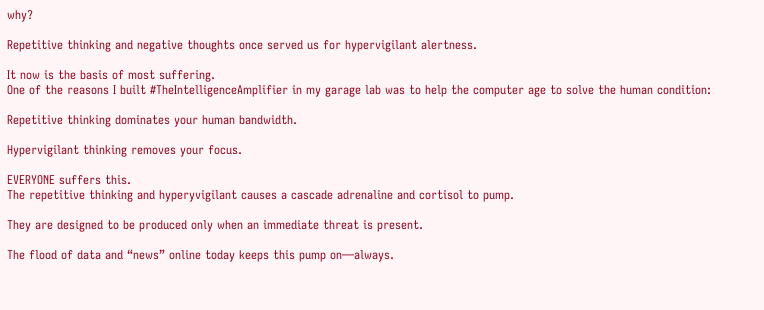why?

Repetitive thinking and negative thoughts once served us for hypervigilant alertness.

It now is the basis of most suffering.
One of the reasons I built #TheIntelligenceAmplifier in my garage lab was to help the computer age to solve the human condition:

Repetitive thinking dominates your human bandwidth.

Hypervigilant thinking removes your focus.

EVERYONE suffers this.
The repetitive thinking and hyperyvigilant causes a cascade adrenaline and cortisol to pump.

They are designed to be produced only when an immediate threat is present.

The flood of data and “news” online today keeps this pump on—always.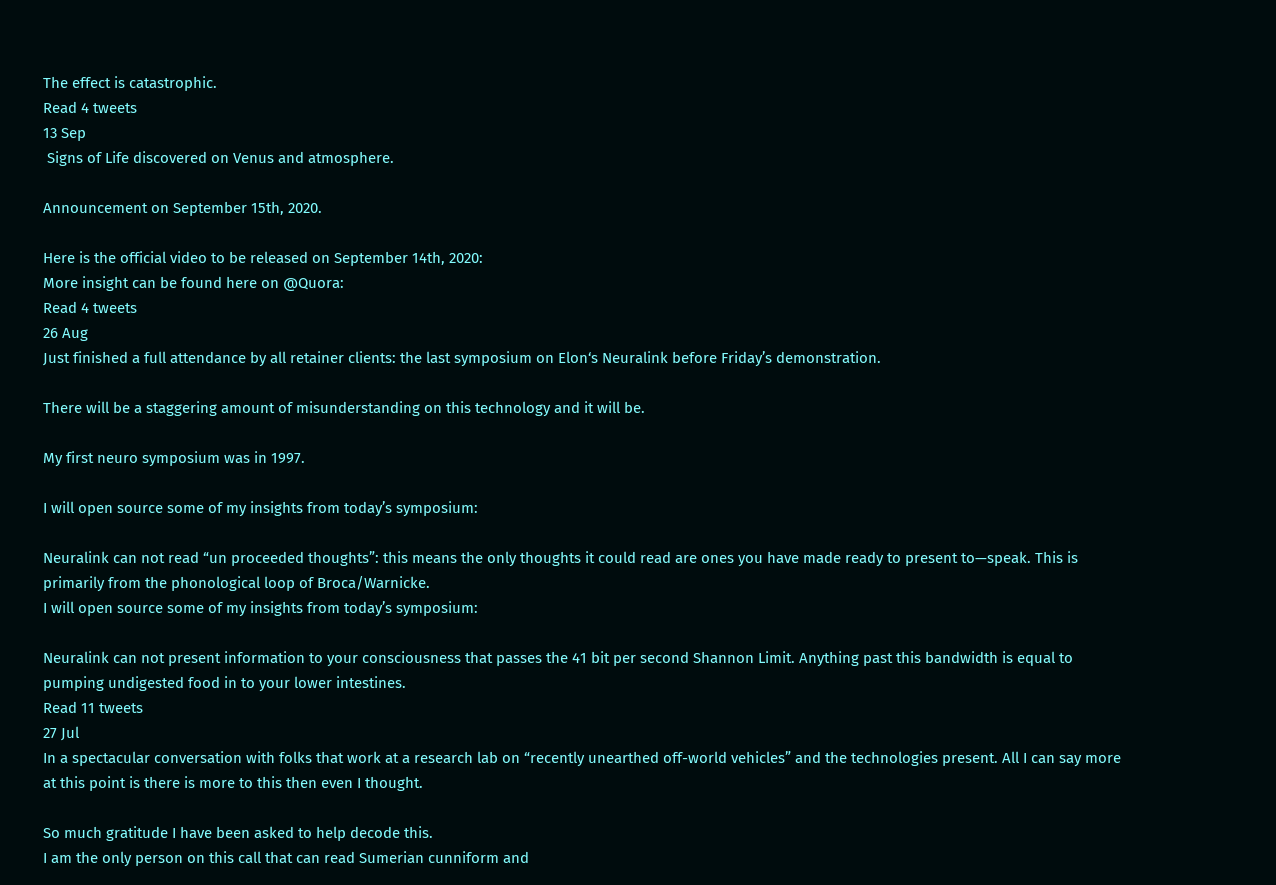The effect is catastrophic.
Read 4 tweets
13 Sep
 Signs of Life discovered on Venus and atmosphere.

Announcement on September 15th, 2020.

Here is the official video to be released on September 14th, 2020:
More insight can be found here on @Quora:
Read 4 tweets
26 Aug
Just finished a full attendance by all retainer clients: the last symposium on Elon‘s Neuralink before Friday’s demonstration.

There will be a staggering amount of misunderstanding on this technology and it will be.

My first neuro symposium was in 1997.

I will open source some of my insights from today’s symposium:

Neuralink can not read “un proceeded thoughts”: this means the only thoughts it could read are ones you have made ready to present to—speak. This is primarily from the phonological loop of Broca/Warnicke.
I will open source some of my insights from today’s symposium:

Neuralink can not present information to your consciousness that passes the 41 bit per second Shannon Limit. Anything past this bandwidth is equal to pumping undigested food in to your lower intestines.
Read 11 tweets
27 Jul
In a spectacular conversation with folks that work at a research lab on “recently unearthed off-world vehicles” and the technologies present. All I can say more at this point is there is more to this then even I thought.

So much gratitude I have been asked to help decode this.
I am the only person on this call that can read Sumerian cunniform and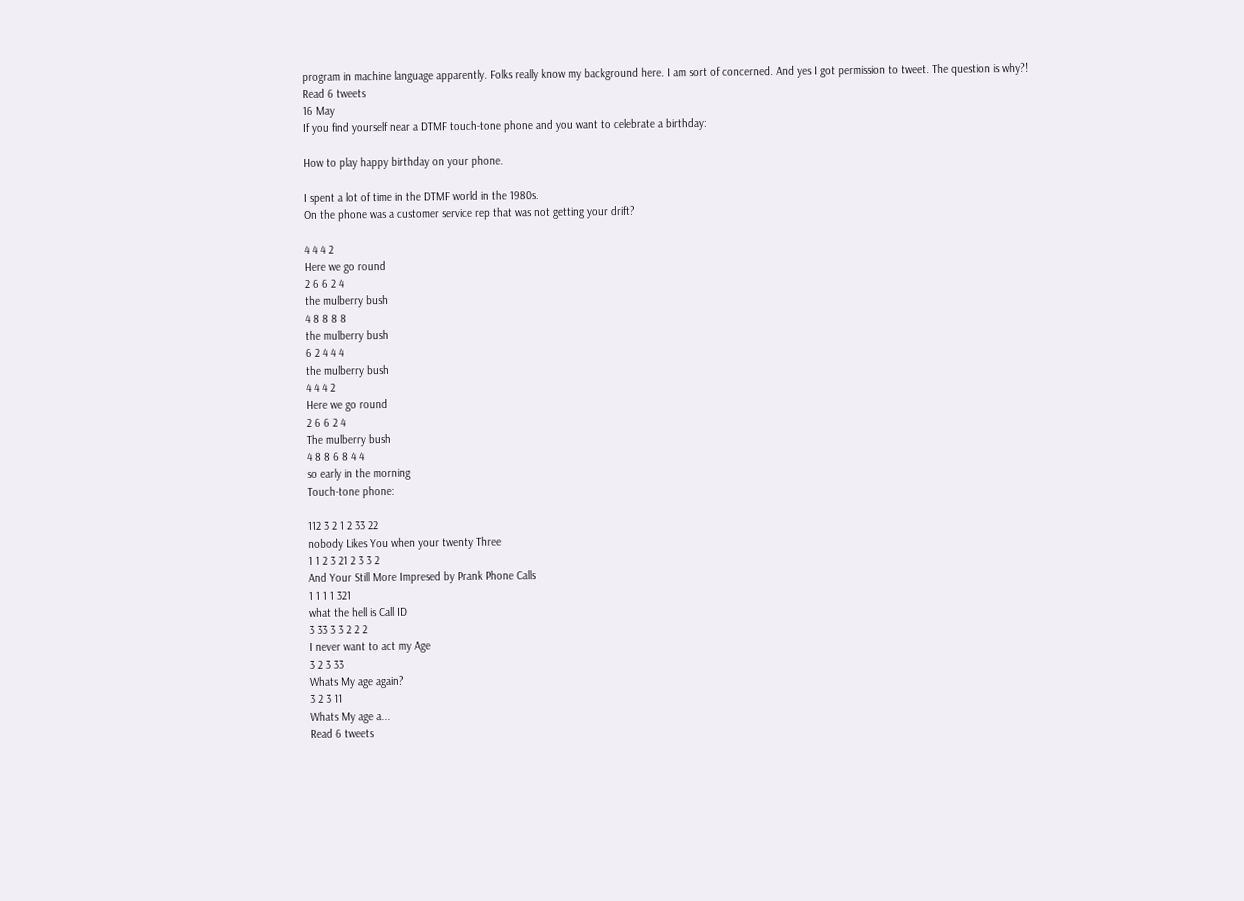program in machine language apparently. Folks really know my background here. I am sort of concerned. And yes I got permission to tweet. The question is why?!
Read 6 tweets
16 May
If you find yourself near a DTMF touch-tone phone and you want to celebrate a birthday:

How to play happy birthday on your phone.

I spent a lot of time in the DTMF world in the 1980s.
On the phone was a customer service rep that was not getting your drift?

4 4 4 2
Here we go round
2 6 6 2 4
the mulberry bush
4 8 8 8 8
the mulberry bush
6 2 4 4 4
the mulberry bush
4 4 4 2
Here we go round
2 6 6 2 4
The mulberry bush
4 8 8 6 8 4 4
so early in the morning
Touch-tone phone:

112 3 2 1 2 33 22
nobody Likes You when your twenty Three
1 1 2 3 21 2 3 3 2
And Your Still More Impresed by Prank Phone Calls
1 1 1 1 321
what the hell is Call ID
3 33 3 3 2 2 2
I never want to act my Age
3 2 3 33
Whats My age again?
3 2 3 11
Whats My age a...
Read 6 tweets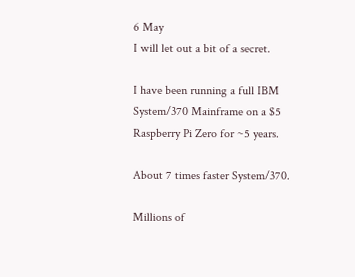6 May
I will let out a bit of a secret.

I have been running a full IBM System/370 Mainframe on a $5 Raspberry Pi Zero for ~5 years.

About 7 times faster System/370.

Millions of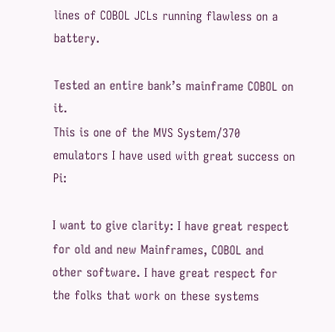lines of COBOL JCLs running flawless on a battery.

Tested an entire bank’s mainframe COBOL on it.
This is one of the MVS System/370 emulators I have used with great success on Pi:

I want to give clarity: I have great respect for old and new Mainframes, COBOL and other software. I have great respect for the folks that work on these systems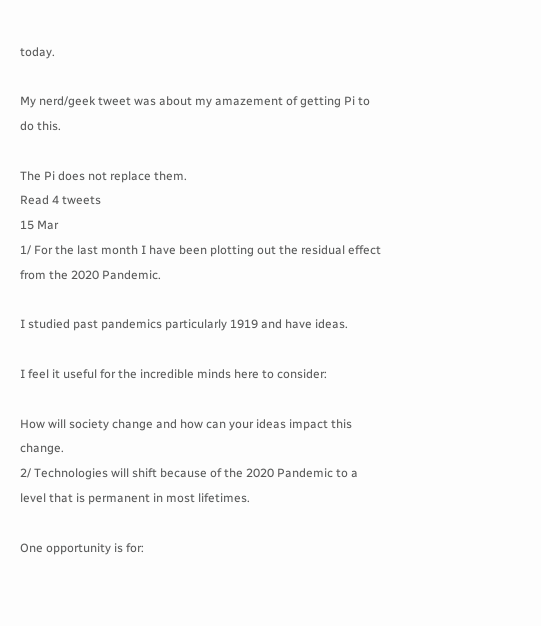today.

My nerd/geek tweet was about my amazement of getting Pi to do this.

The Pi does not replace them.
Read 4 tweets
15 Mar
1/ For the last month I have been plotting out the residual effect from the 2020 Pandemic.

I studied past pandemics particularly 1919 and have ideas.

I feel it useful for the incredible minds here to consider:

How will society change and how can your ideas impact this change.
2/ Technologies will shift because of the 2020 Pandemic to a level that is permanent in most lifetimes.

One opportunity is for: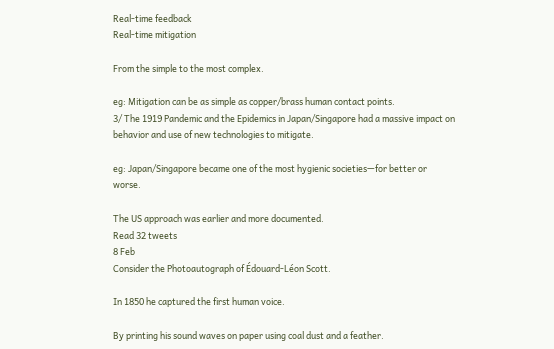Real-time feedback
Real-time mitigation

From the simple to the most complex.

eg: Mitigation can be as simple as copper/brass human contact points.
3/ The 1919 Pandemic and the Epidemics in Japan/Singapore had a massive impact on behavior and use of new technologies to mitigate.

eg: Japan/Singapore became one of the most hygienic societies—for better or worse.

The US approach was earlier and more documented.
Read 32 tweets
8 Feb
Consider the Photoautograph of Édouard-Léon Scott.

In 1850 he captured the first human voice.

By printing his sound waves on paper using coal dust and a feather.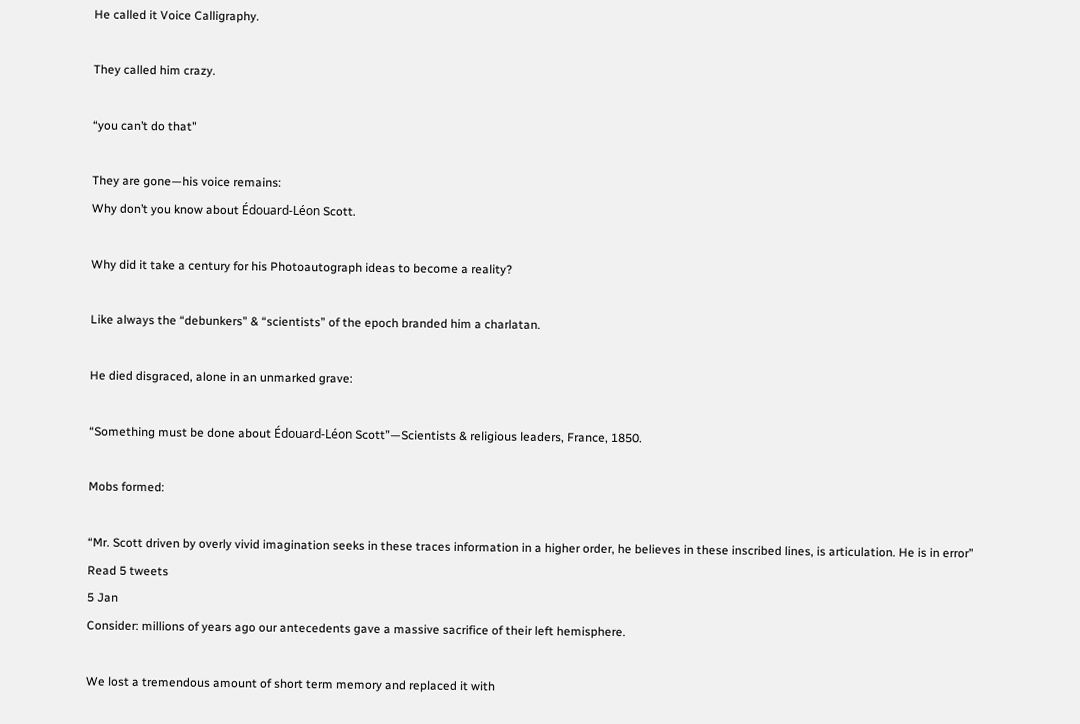He called it Voice Calligraphy.

They called him crazy.

“you can’t do that"

They are gone—his voice remains:
Why don’t you know about Édouard-Léon Scott.

Why did it take a century for his Photoautograph ideas to become a reality?

Like always the “debunkers" & “scientists” of the epoch branded him a charlatan.

He died disgraced, alone in an unmarked grave:

“Something must be done about Édouard-Léon Scott”—Scientists & religious leaders, France, 1850.

Mobs formed:

“Mr. Scott driven by overly vivid imagination seeks in these traces information in a higher order, he believes in these inscribed lines, is articulation. He is in error”
Read 5 tweets
5 Jan
Consider: millions of years ago our antecedents gave a massive sacrifice of their left hemisphere.

We lost a tremendous amount of short term memory and replaced it with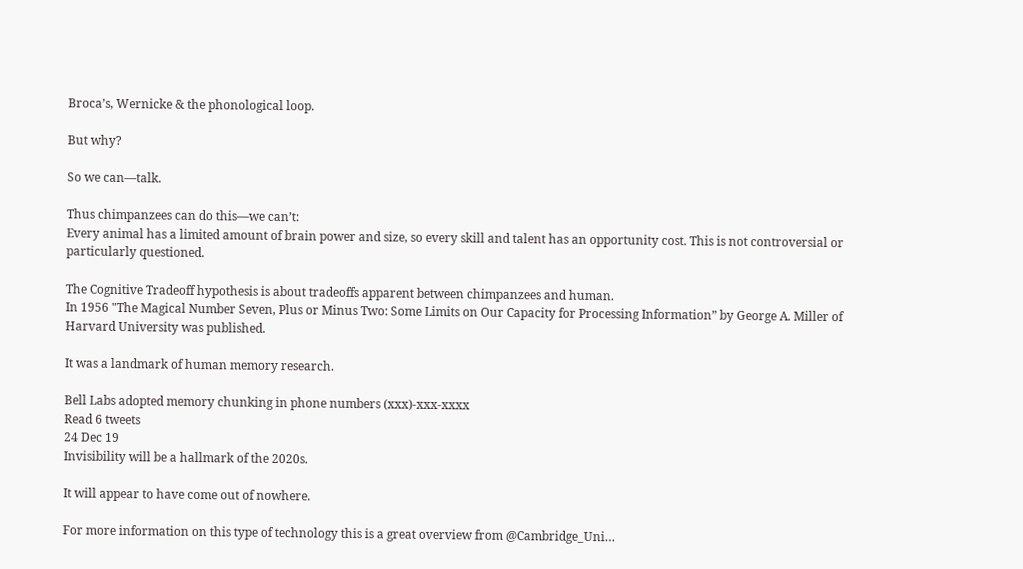Broca’s, Wernicke & the phonological loop.

But why?

So we can—talk.

Thus chimpanzees can do this—we can’t:
Every animal has a limited amount of brain power and size, so every skill and talent has an opportunity cost. This is not controversial or particularly questioned.

The Cognitive Tradeoff hypothesis is about tradeoffs apparent between chimpanzees and human.
In 1956 "The Magical Number Seven, Plus or Minus Two: Some Limits on Our Capacity for Processing Information” by George A. Miller of Harvard University was published.

It was a landmark of human memory research.

Bell Labs adopted memory chunking in phone numbers (xxx)-xxx-xxxx
Read 6 tweets
24 Dec 19
Invisibility will be a hallmark of the 2020s.

It will appear to have come out of nowhere.

For more information on this type of technology this is a great overview from @Cambridge_Uni…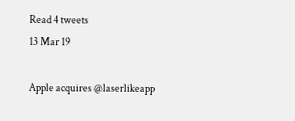Read 4 tweets
13 Mar 19

Apple acquires @laserlikeapp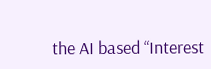the AI based “Interest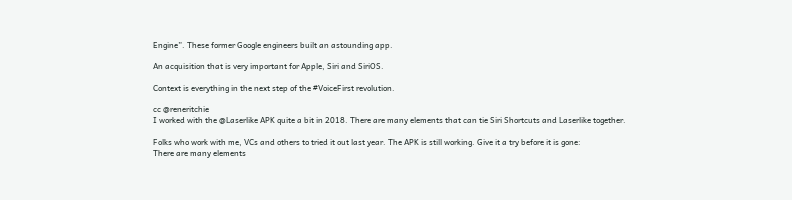Engine”. These former Google engineers built an astounding app.

An acquisition that is very important for Apple, Siri and SiriOS.

Context is everything in the next step of the #VoiceFirst revolution.

cc @reneritchie
I worked with the @Laserlike APK quite a bit in 2018. There are many elements that can tie Siri Shortcuts and Laserlike together.

Folks who work with me, VCs and others to tried it out last year. The APK is still working. Give it a try before it is gone:
There are many elements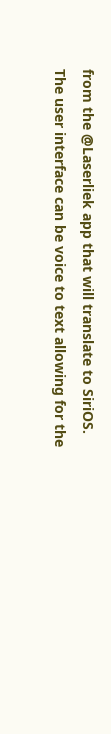from the @Laserliek app that will translate to SiriOS. The user interface can be voice to text allowing for the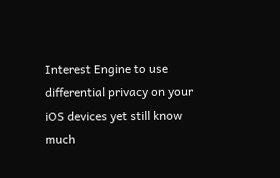Interest Engine to use differential privacy on your iOS devices yet still know much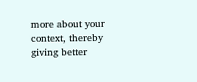more about your context, thereby giving better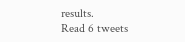results.
Read 6 tweets